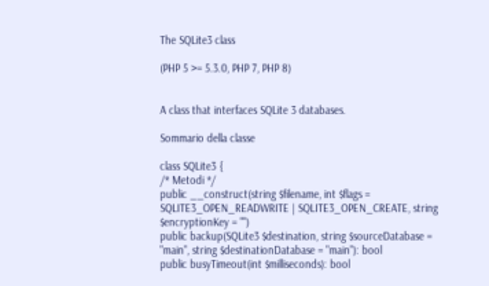The SQLite3 class

(PHP 5 >= 5.3.0, PHP 7, PHP 8)


A class that interfaces SQLite 3 databases.

Sommario della classe

class SQLite3 {
/* Metodi */
public __construct(string $filename, int $flags = SQLITE3_OPEN_READWRITE | SQLITE3_OPEN_CREATE, string $encryptionKey = "")
public backup(SQLite3 $destination, string $sourceDatabase = "main", string $destinationDatabase = "main"): bool
public busyTimeout(int $milliseconds): bool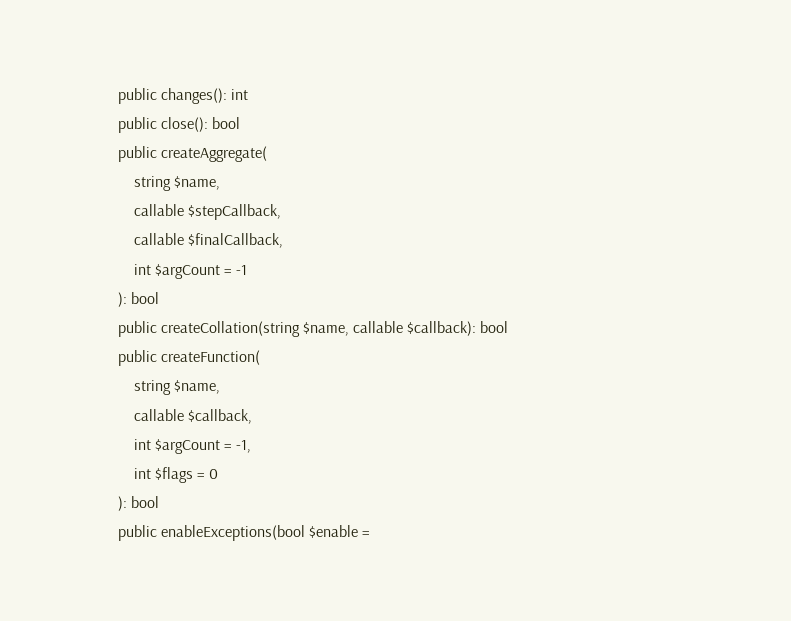public changes(): int
public close(): bool
public createAggregate(
    string $name,
    callable $stepCallback,
    callable $finalCallback,
    int $argCount = -1
): bool
public createCollation(string $name, callable $callback): bool
public createFunction(
    string $name,
    callable $callback,
    int $argCount = -1,
    int $flags = 0
): bool
public enableExceptions(bool $enable =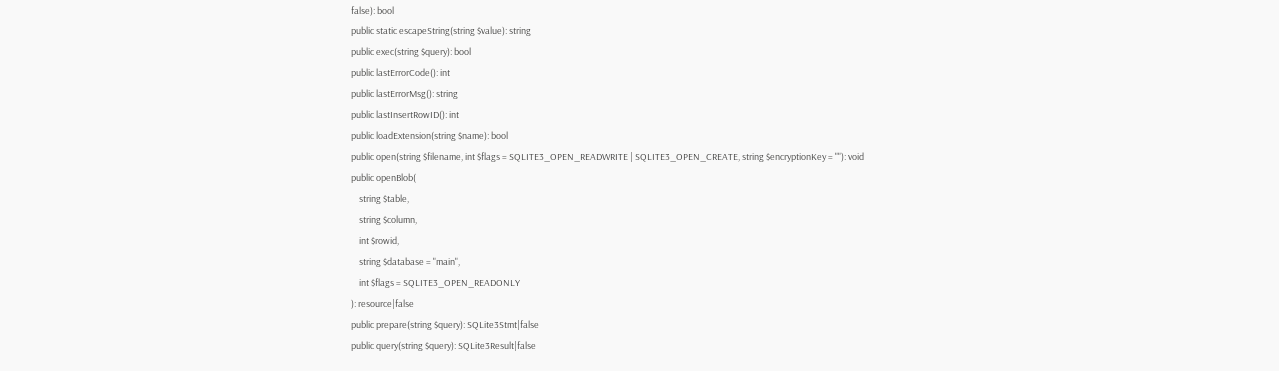false): bool
public static escapeString(string $value): string
public exec(string $query): bool
public lastErrorCode(): int
public lastErrorMsg(): string
public lastInsertRowID(): int
public loadExtension(string $name): bool
public open(string $filename, int $flags = SQLITE3_OPEN_READWRITE | SQLITE3_OPEN_CREATE, string $encryptionKey = ""): void
public openBlob(
    string $table,
    string $column,
    int $rowid,
    string $database = "main",
    int $flags = SQLITE3_OPEN_READONLY
): resource|false
public prepare(string $query): SQLite3Stmt|false
public query(string $query): SQLite3Result|false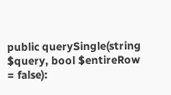public querySingle(string $query, bool $entireRow = false):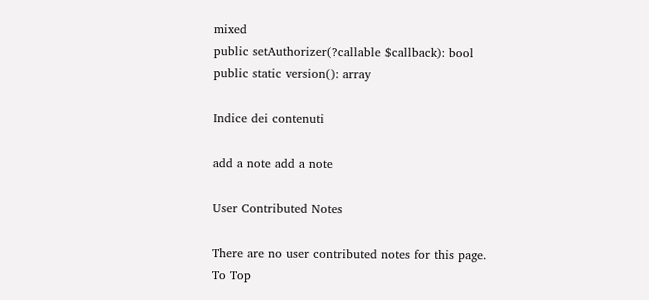mixed
public setAuthorizer(?callable $callback): bool
public static version(): array

Indice dei contenuti

add a note add a note

User Contributed Notes

There are no user contributed notes for this page.
To Top